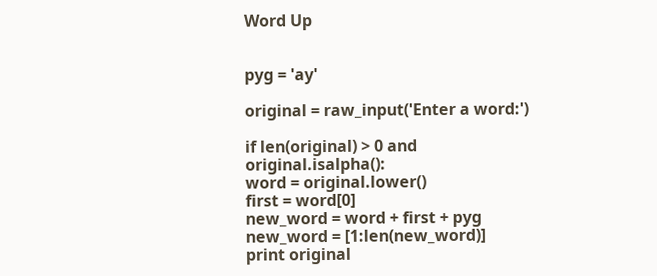Word Up


pyg = 'ay'

original = raw_input('Enter a word:')

if len(original) > 0 and original.isalpha():
word = original.lower()
first = word[0]
new_word = word + first + pyg
new_word = [1:len(new_word)]
print original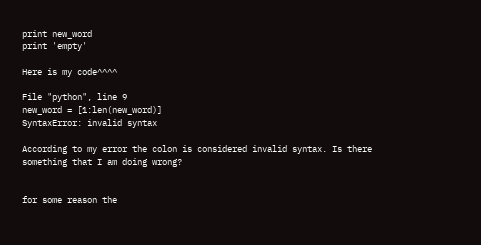print new_word
print 'empty'

Here is my code^^^^

File "python", line 9
new_word = [1:len(new_word)]
SyntaxError: invalid syntax

According to my error the colon is considered invalid syntax. Is there something that I am doing wrong?


for some reason the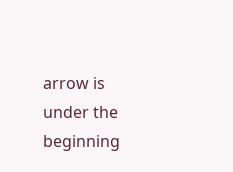arrow is under the beginning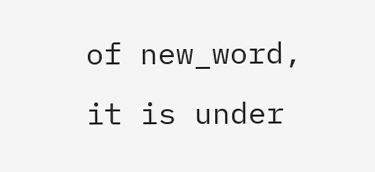of new_word, it is under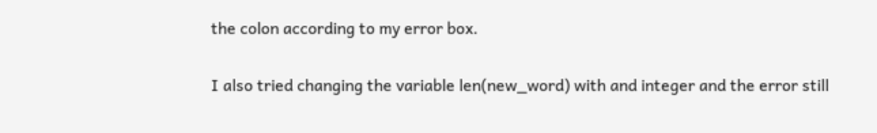the colon according to my error box.


I also tried changing the variable len(new_word) with and integer and the error still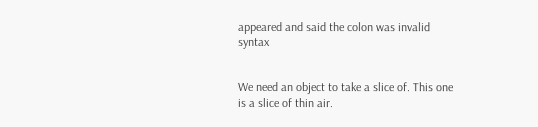appeared and said the colon was invalid syntax


We need an object to take a slice of. This one is a slice of thin air.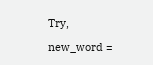Try,

new_word =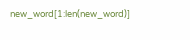new_word[1:len(new_word)]